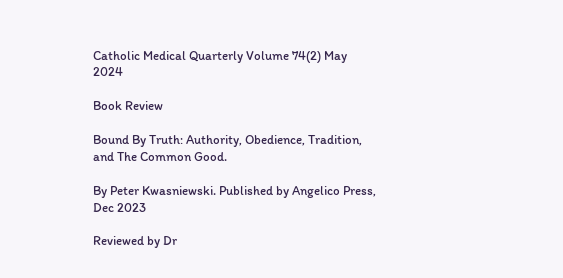Catholic Medical Quarterly Volume 74(2) May 2024

Book Review

Bound By Truth: Authority, Obedience, Tradition, and The Common Good.

By Peter Kwasniewski. Published by Angelico Press, Dec 2023

Reviewed by Dr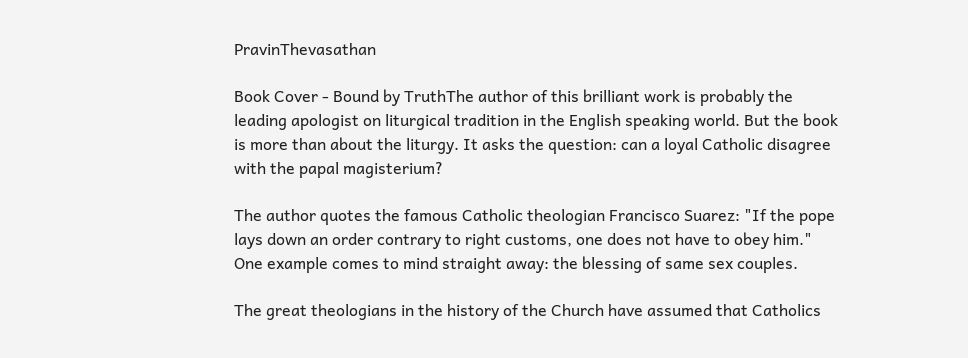PravinThevasathan

Book Cover - Bound by TruthThe author of this brilliant work is probably the leading apologist on liturgical tradition in the English speaking world. But the book is more than about the liturgy. It asks the question: can a loyal Catholic disagree with the papal magisterium?

The author quotes the famous Catholic theologian Francisco Suarez: "If the pope lays down an order contrary to right customs, one does not have to obey him." One example comes to mind straight away: the blessing of same sex couples.

The great theologians in the history of the Church have assumed that Catholics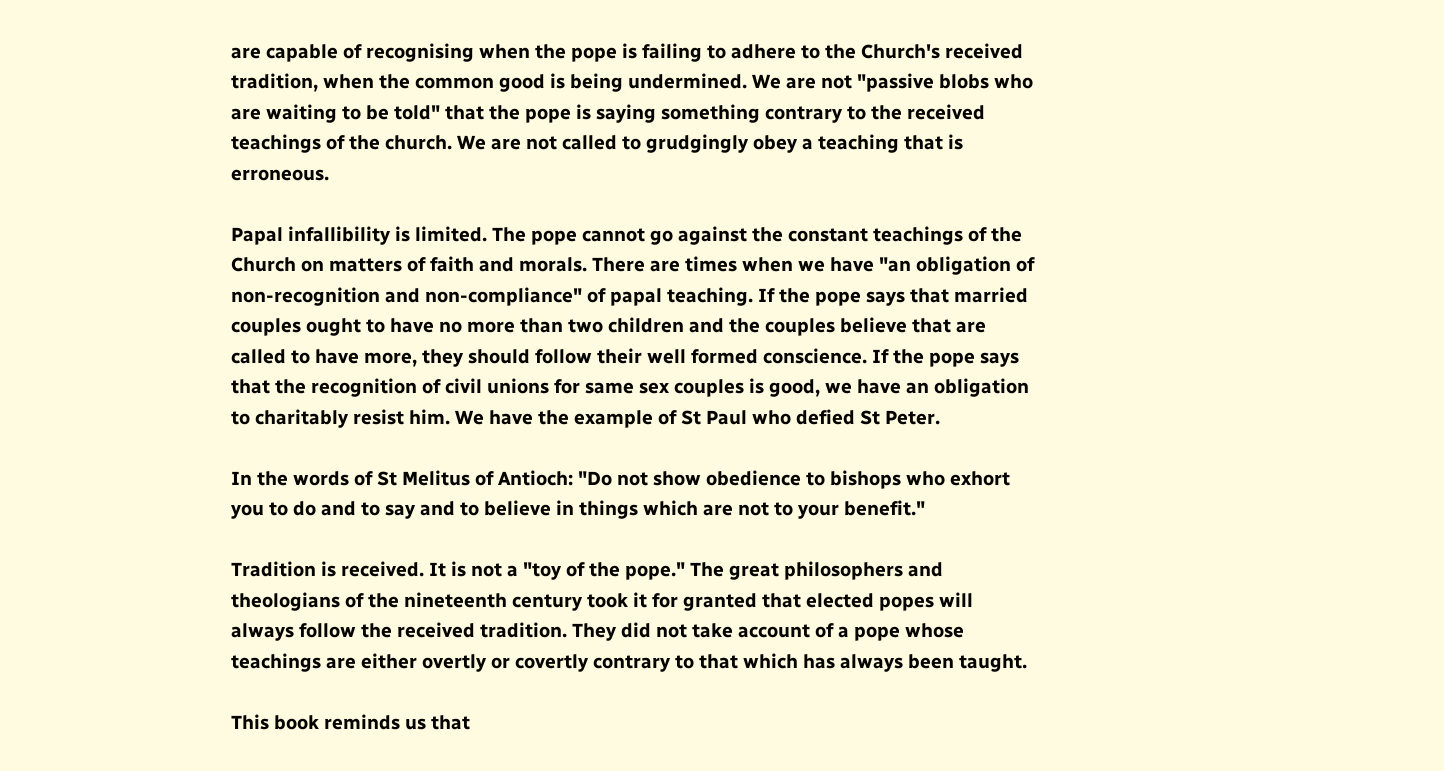are capable of recognising when the pope is failing to adhere to the Church's received tradition, when the common good is being undermined. We are not "passive blobs who are waiting to be told" that the pope is saying something contrary to the received teachings of the church. We are not called to grudgingly obey a teaching that is erroneous.

Papal infallibility is limited. The pope cannot go against the constant teachings of the Church on matters of faith and morals. There are times when we have "an obligation of non-recognition and non-compliance" of papal teaching. If the pope says that married couples ought to have no more than two children and the couples believe that are called to have more, they should follow their well formed conscience. If the pope says that the recognition of civil unions for same sex couples is good, we have an obligation to charitably resist him. We have the example of St Paul who defied St Peter.

In the words of St Melitus of Antioch: "Do not show obedience to bishops who exhort you to do and to say and to believe in things which are not to your benefit."

Tradition is received. It is not a "toy of the pope." The great philosophers and theologians of the nineteenth century took it for granted that elected popes will always follow the received tradition. They did not take account of a pope whose teachings are either overtly or covertly contrary to that which has always been taught.

This book reminds us that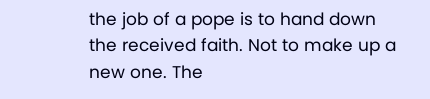the job of a pope is to hand down the received faith. Not to make up a new one. The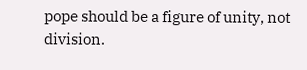pope should be a figure of unity, not division.